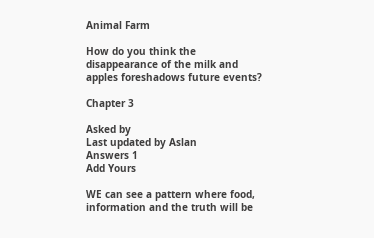Animal Farm

How do you think the disappearance of the milk and apples foreshadows future events?

Chapter 3

Asked by
Last updated by Aslan
Answers 1
Add Yours

WE can see a pattern where food, information and the truth will be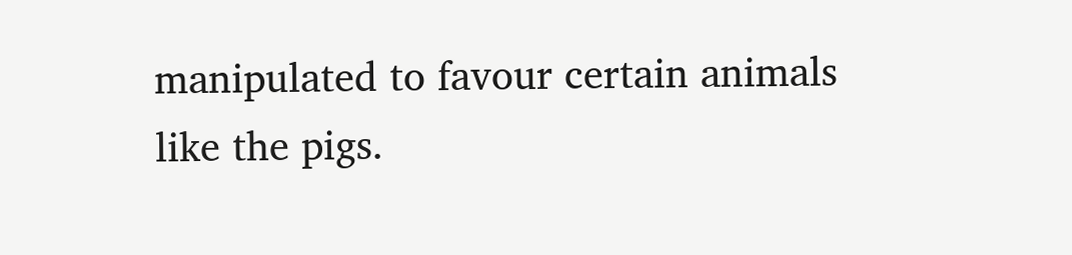manipulated to favour certain animals like the pigs.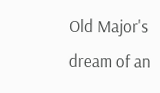Old Major's dream of an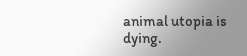animal utopia is dying.